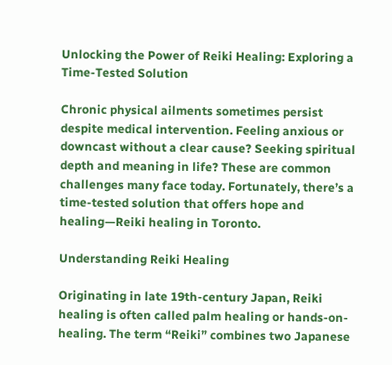Unlocking the Power of Reiki Healing: Exploring a Time-Tested Solution

Chronic physical ailments sometimes persist despite medical intervention. Feeling anxious or downcast without a clear cause? Seeking spiritual depth and meaning in life? These are common challenges many face today. Fortunately, there’s a time-tested solution that offers hope and healing—Reiki healing in Toronto.

Understanding Reiki Healing

Originating in late 19th-century Japan, Reiki healing is often called palm healing or hands-on-healing. The term “Reiki” combines two Japanese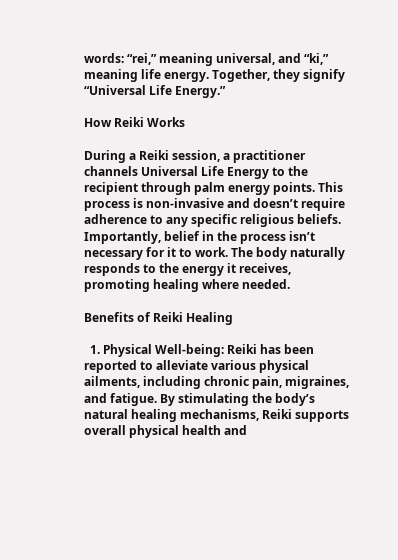words: “rei,” meaning universal, and “ki,” meaning life energy. Together, they signify “Universal Life Energy.”

How Reiki Works

During a Reiki session, a practitioner channels Universal Life Energy to the recipient through palm energy points. This process is non-invasive and doesn’t require adherence to any specific religious beliefs. Importantly, belief in the process isn’t necessary for it to work. The body naturally responds to the energy it receives, promoting healing where needed.

Benefits of Reiki Healing

  1. Physical Well-being: Reiki has been reported to alleviate various physical ailments, including chronic pain, migraines, and fatigue. By stimulating the body’s natural healing mechanisms, Reiki supports overall physical health and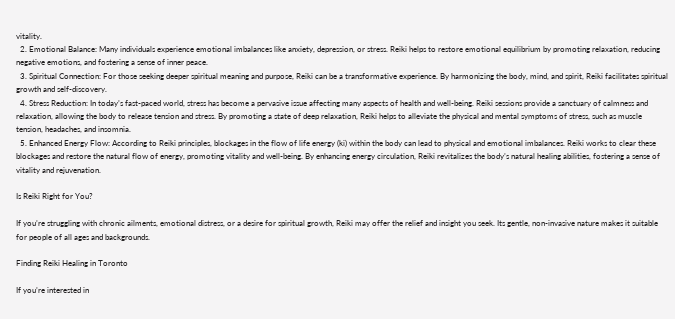vitality.
  2. Emotional Balance: Many individuals experience emotional imbalances like anxiety, depression, or stress. Reiki helps to restore emotional equilibrium by promoting relaxation, reducing negative emotions, and fostering a sense of inner peace.
  3. Spiritual Connection: For those seeking deeper spiritual meaning and purpose, Reiki can be a transformative experience. By harmonizing the body, mind, and spirit, Reiki facilitates spiritual growth and self-discovery.
  4. Stress Reduction: In today’s fast-paced world, stress has become a pervasive issue affecting many aspects of health and well-being. Reiki sessions provide a sanctuary of calmness and relaxation, allowing the body to release tension and stress. By promoting a state of deep relaxation, Reiki helps to alleviate the physical and mental symptoms of stress, such as muscle tension, headaches, and insomnia.
  5. Enhanced Energy Flow: According to Reiki principles, blockages in the flow of life energy (ki) within the body can lead to physical and emotional imbalances. Reiki works to clear these blockages and restore the natural flow of energy, promoting vitality and well-being. By enhancing energy circulation, Reiki revitalizes the body’s natural healing abilities, fostering a sense of vitality and rejuvenation.

Is Reiki Right for You?

If you’re struggling with chronic ailments, emotional distress, or a desire for spiritual growth, Reiki may offer the relief and insight you seek. Its gentle, non-invasive nature makes it suitable for people of all ages and backgrounds.

Finding Reiki Healing in Toronto

If you’re interested in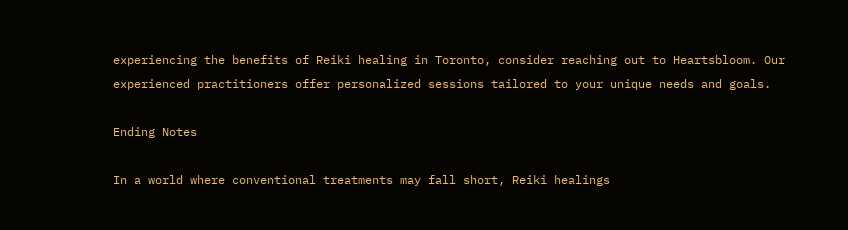experiencing the benefits of Reiki healing in Toronto, consider reaching out to Heartsbloom. Our experienced practitioners offer personalized sessions tailored to your unique needs and goals.

Ending Notes

In a world where conventional treatments may fall short, Reiki healings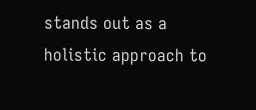stands out as a holistic approach to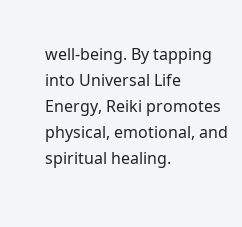well-being. By tapping into Universal Life Energy, Reiki promotes physical, emotional, and spiritual healing.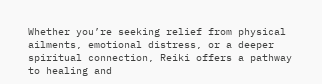Whether you’re seeking relief from physical ailments, emotional distress, or a deeper spiritual connection, Reiki offers a pathway to healing and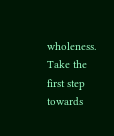wholeness. Take the first step towards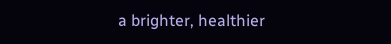a brighter, healthier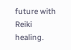future with Reiki healing.